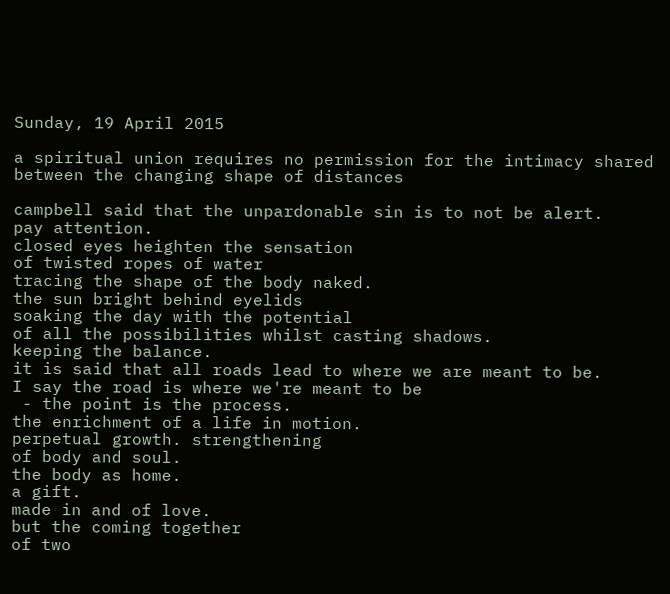Sunday, 19 April 2015

a spiritual union requires no permission for the intimacy shared between the changing shape of distances

campbell said that the unpardonable sin is to not be alert.
pay attention.
closed eyes heighten the sensation
of twisted ropes of water
tracing the shape of the body naked.
the sun bright behind eyelids
soaking the day with the potential
of all the possibilities whilst casting shadows.
keeping the balance.
it is said that all roads lead to where we are meant to be.
I say the road is where we're meant to be
 - the point is the process.
the enrichment of a life in motion.
perpetual growth. strengthening
of body and soul.
the body as home.
a gift.
made in and of love.
but the coming together
of two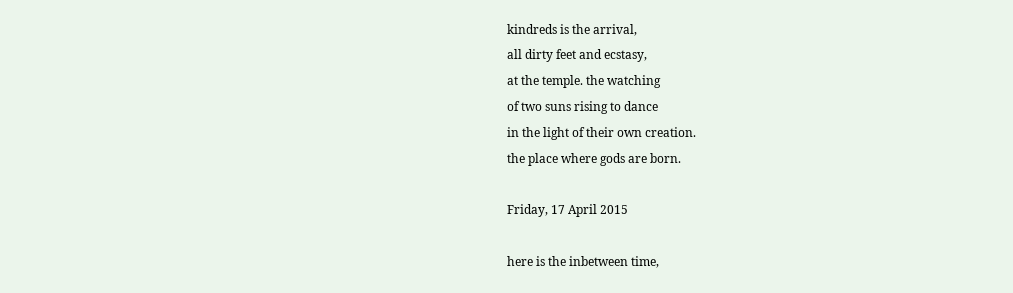kindreds is the arrival,
all dirty feet and ecstasy,
at the temple. the watching
of two suns rising to dance
in the light of their own creation.
the place where gods are born.

Friday, 17 April 2015

here is the inbetween time,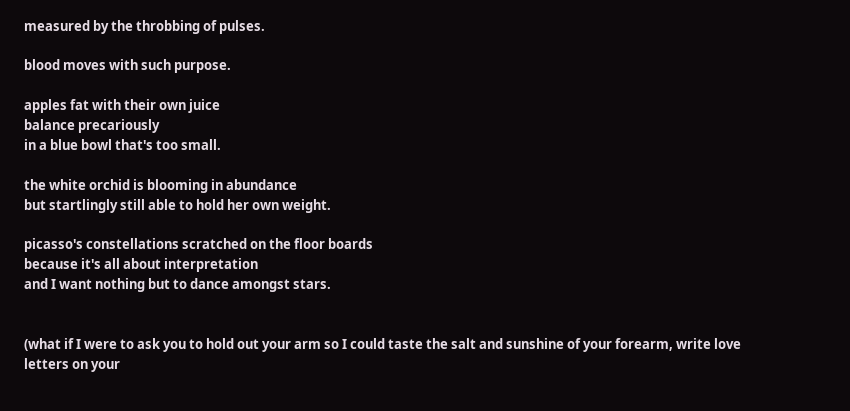measured by the throbbing of pulses.

blood moves with such purpose.

apples fat with their own juice
balance precariously
in a blue bowl that's too small.

the white orchid is blooming in abundance
but startlingly still able to hold her own weight.

picasso's constellations scratched on the floor boards
because it's all about interpretation
and I want nothing but to dance amongst stars.


(what if I were to ask you to hold out your arm so I could taste the salt and sunshine of your forearm, write love letters on your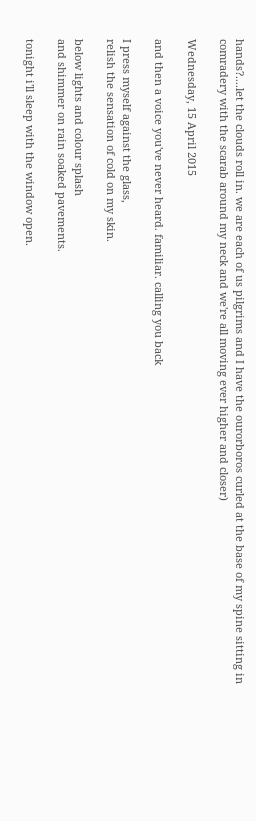hands?....let the clouds roll in. we are each of us pilgrims and I have the ourorboros curled at the base of my spine sitting in comradery with the scarab around my neck and we're all moving ever higher and closer)

Wednesday, 15 April 2015

and then a voice you've never heard. familiar. calling you back

I press myself against the glass,
relish the sensation of cold on my skin.

below lights and colour splash
and shimmer on rain soaked pavements.

tonight i'll sleep with the window open.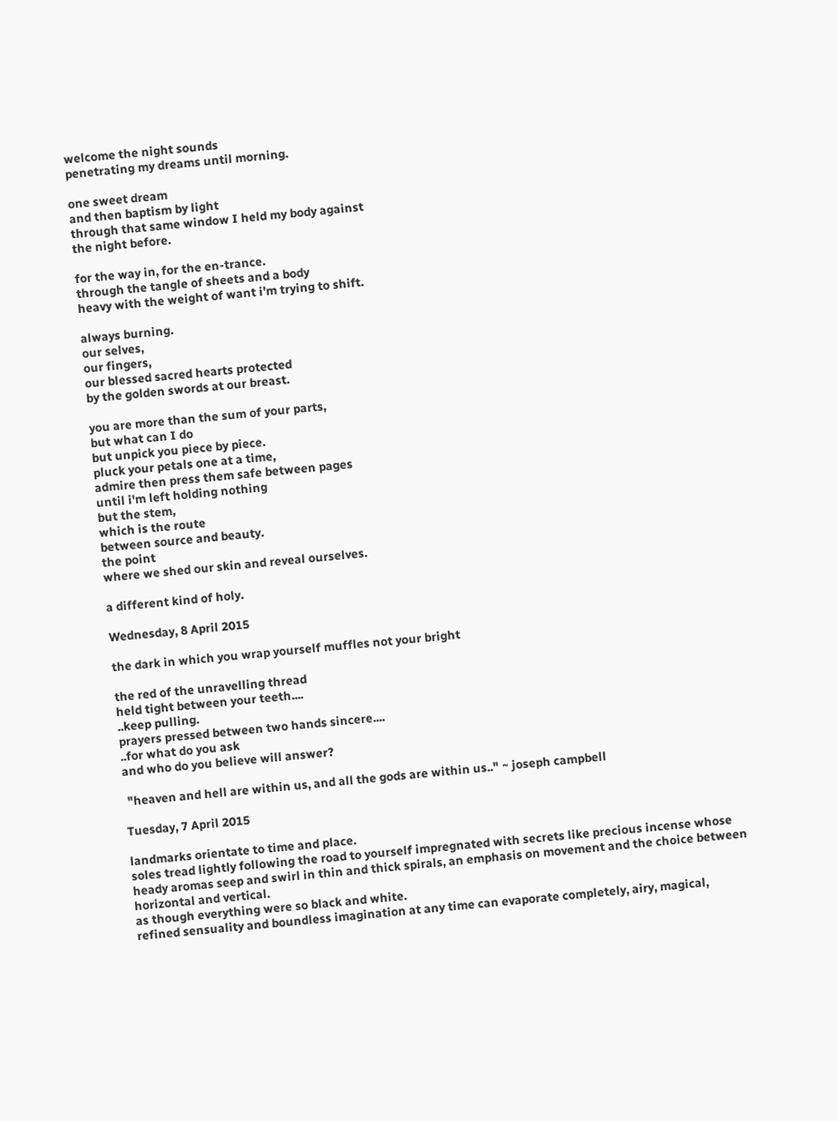welcome the night sounds
penetrating my dreams until morning.

one sweet dream
and then baptism by light
through that same window I held my body against
the night before.

for the way in, for the en-trance.
through the tangle of sheets and a body
heavy with the weight of want i'm trying to shift.

always burning.
our selves,
our fingers,
our blessed sacred hearts protected
by the golden swords at our breast.

you are more than the sum of your parts,
but what can I do
but unpick you piece by piece.
pluck your petals one at a time,
admire then press them safe between pages
until i'm left holding nothing
but the stem,
which is the route
between source and beauty.
the point
where we shed our skin and reveal ourselves.

a different kind of holy.

Wednesday, 8 April 2015

the dark in which you wrap yourself muffles not your bright

the red of the unravelling thread
held tight between your teeth....
..keep pulling.
prayers pressed between two hands sincere....
..for what do you ask
and who do you believe will answer?

 "heaven and hell are within us, and all the gods are within us.." ~ joseph campbell

Tuesday, 7 April 2015

landmarks orientate to time and place.
soles tread lightly following the road to yourself impregnated with secrets like precious incense whose heady aromas seep and swirl in thin and thick spirals, an emphasis on movement and the choice between horizontal and vertical.
as though everything were so black and white.
refined sensuality and boundless imagination at any time can evaporate completely, airy, magical,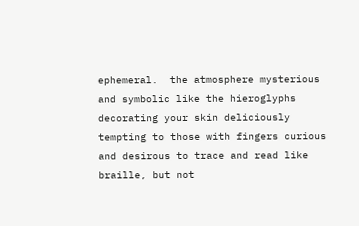ephemeral.  the atmosphere mysterious and symbolic like the hieroglyphs decorating your skin deliciously tempting to those with fingers curious and desirous to trace and read like braille, but not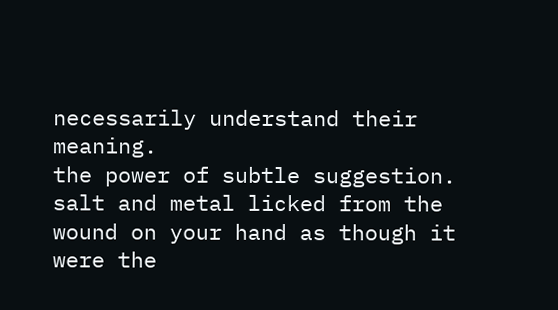necessarily understand their meaning.
the power of subtle suggestion.
salt and metal licked from the wound on your hand as though it were the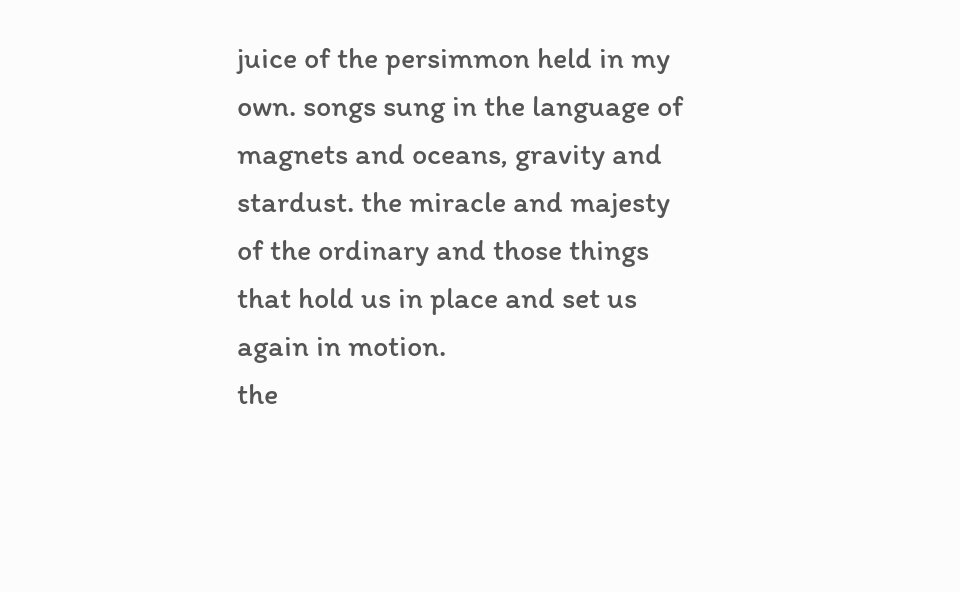juice of the persimmon held in my own. songs sung in the language of magnets and oceans, gravity and stardust. the miracle and majesty of the ordinary and those things that hold us in place and set us again in motion.
the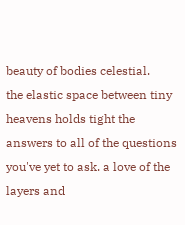beauty of bodies celestial.
the elastic space between tiny heavens holds tight the answers to all of the questions you've yet to ask. a love of the layers and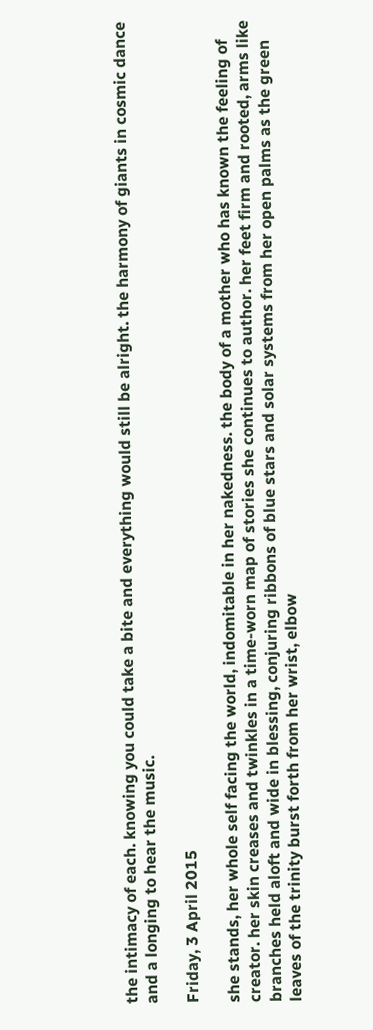the intimacy of each. knowing you could take a bite and everything would still be alright. the harmony of giants in cosmic dance and a longing to hear the music.

Friday, 3 April 2015

she stands, her whole self facing the world, indomitable in her nakedness. the body of a mother who has known the feeling of creator. her skin creases and twinkles in a time-worn map of stories she continues to author. her feet firm and rooted, arms like branches held aloft and wide in blessing, conjuring ribbons of blue stars and solar systems from her open palms as the green leaves of the trinity burst forth from her wrist, elbow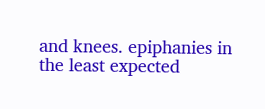and knees. epiphanies in the least expected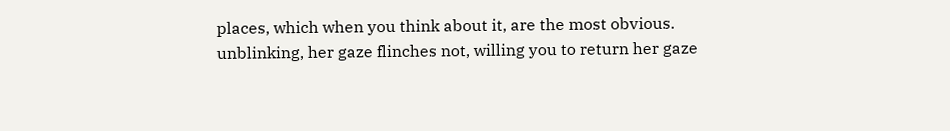places, which when you think about it, are the most obvious. unblinking, her gaze flinches not, willing you to return her gaze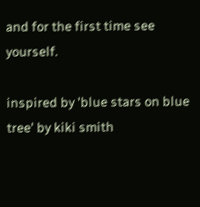and for the first time see yourself.

inspired by 'blue stars on blue tree' by kiki smith